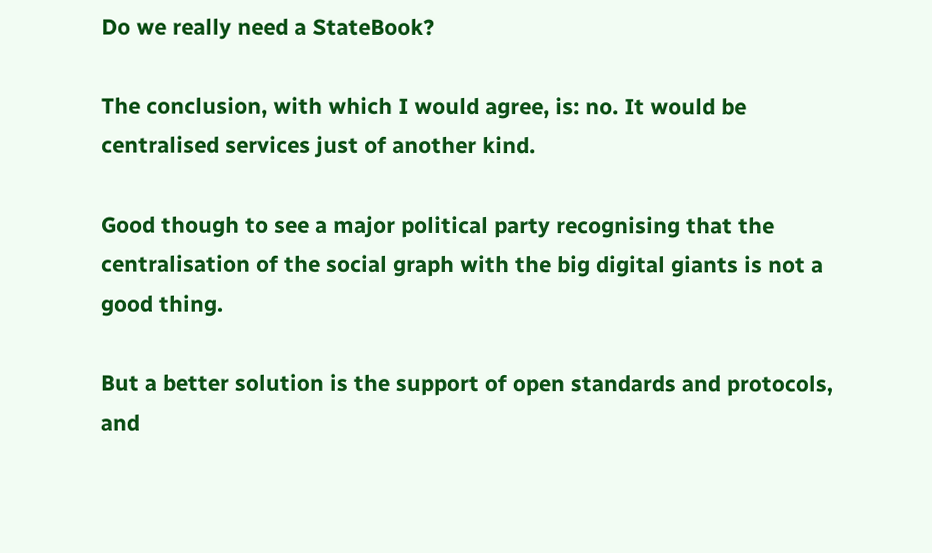Do we really need a StateBook?

The conclusion, with which I would agree, is: no. It would be centralised services just of another kind.

Good though to see a major political party recognising that the centralisation of the social graph with the big digital giants is not a good thing.

But a better solution is the support of open standards and protocols, and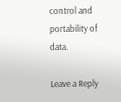control and portability of data.

Leave a Reply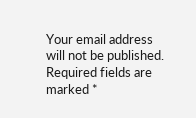Your email address will not be published. Required fields are marked *